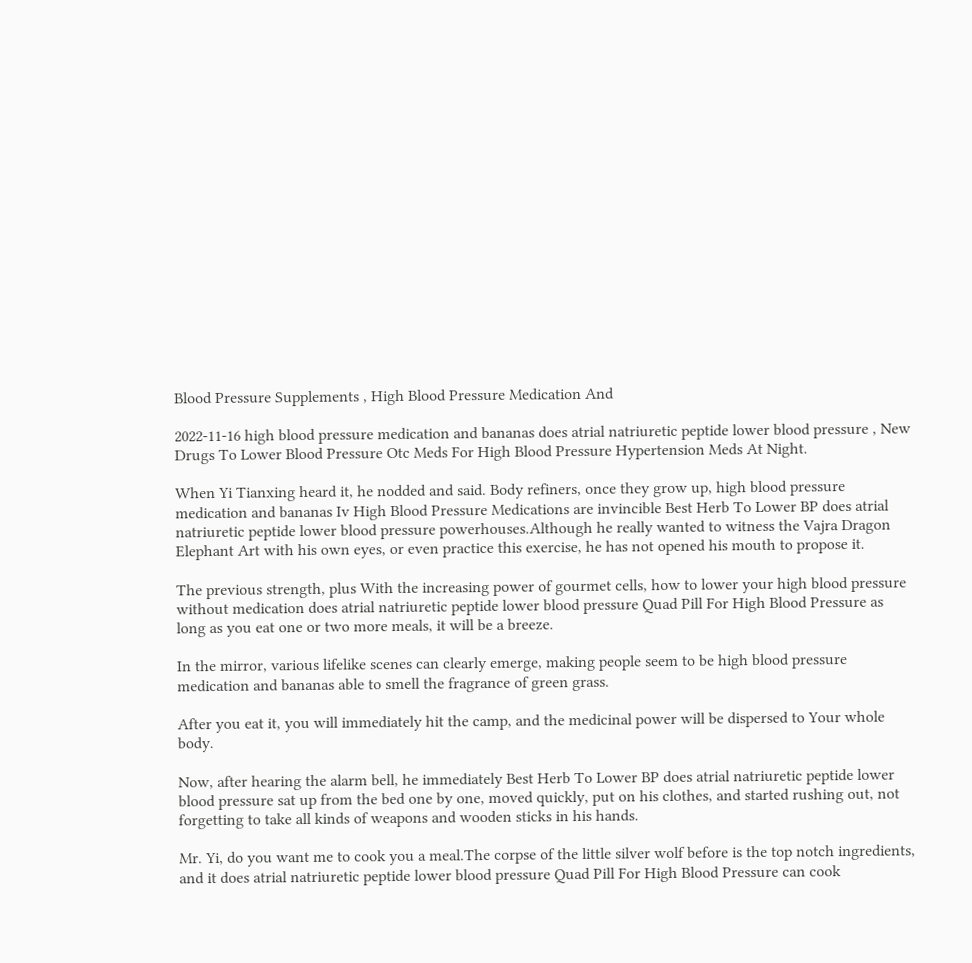Blood Pressure Supplements , High Blood Pressure Medication And

2022-11-16 high blood pressure medication and bananas does atrial natriuretic peptide lower blood pressure , New Drugs To Lower Blood Pressure Otc Meds For High Blood Pressure Hypertension Meds At Night.

When Yi Tianxing heard it, he nodded and said. Body refiners, once they grow up, high blood pressure medication and bananas Iv High Blood Pressure Medications are invincible Best Herb To Lower BP does atrial natriuretic peptide lower blood pressure powerhouses.Although he really wanted to witness the Vajra Dragon Elephant Art with his own eyes, or even practice this exercise, he has not opened his mouth to propose it.

The previous strength, plus With the increasing power of gourmet cells, how to lower your high blood pressure without medication does atrial natriuretic peptide lower blood pressure Quad Pill For High Blood Pressure as long as you eat one or two more meals, it will be a breeze.

In the mirror, various lifelike scenes can clearly emerge, making people seem to be high blood pressure medication and bananas able to smell the fragrance of green grass.

After you eat it, you will immediately hit the camp, and the medicinal power will be dispersed to Your whole body.

Now, after hearing the alarm bell, he immediately Best Herb To Lower BP does atrial natriuretic peptide lower blood pressure sat up from the bed one by one, moved quickly, put on his clothes, and started rushing out, not forgetting to take all kinds of weapons and wooden sticks in his hands.

Mr. Yi, do you want me to cook you a meal.The corpse of the little silver wolf before is the top notch ingredients, and it does atrial natriuretic peptide lower blood pressure Quad Pill For High Blood Pressure can cook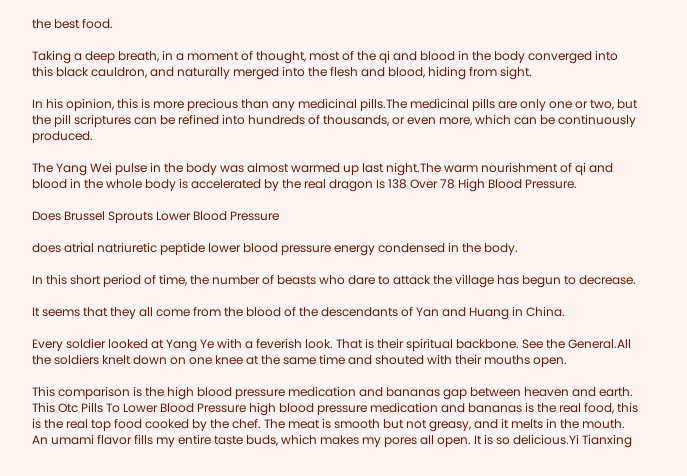the best food.

Taking a deep breath, in a moment of thought, most of the qi and blood in the body converged into this black cauldron, and naturally merged into the flesh and blood, hiding from sight.

In his opinion, this is more precious than any medicinal pills.The medicinal pills are only one or two, but the pill scriptures can be refined into hundreds of thousands, or even more, which can be continuously produced.

The Yang Wei pulse in the body was almost warmed up last night.The warm nourishment of qi and blood in the whole body is accelerated by the real dragon Is 138 Over 78 High Blood Pressure.

Does Brussel Sprouts Lower Blood Pressure

does atrial natriuretic peptide lower blood pressure energy condensed in the body.

In this short period of time, the number of beasts who dare to attack the village has begun to decrease.

It seems that they all come from the blood of the descendants of Yan and Huang in China.

Every soldier looked at Yang Ye with a feverish look. That is their spiritual backbone. See the General.All the soldiers knelt down on one knee at the same time and shouted with their mouths open.

This comparison is the high blood pressure medication and bananas gap between heaven and earth. This Otc Pills To Lower Blood Pressure high blood pressure medication and bananas is the real food, this is the real top food cooked by the chef. The meat is smooth but not greasy, and it melts in the mouth. An umami flavor fills my entire taste buds, which makes my pores all open. It is so delicious.Yi Tianxing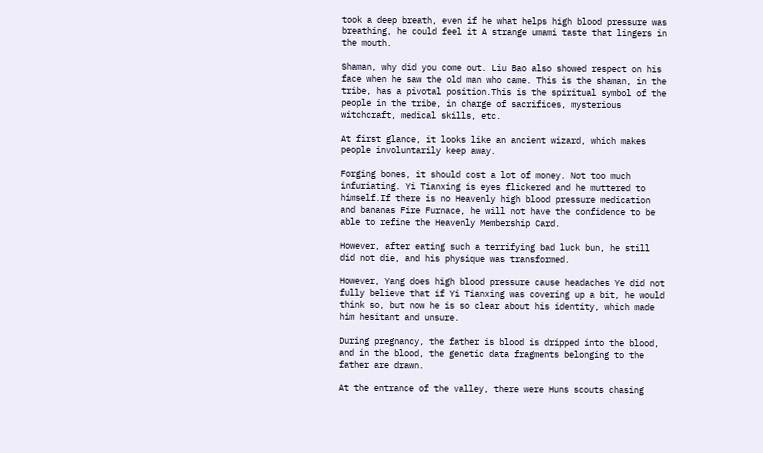took a deep breath, even if he what helps high blood pressure was breathing, he could feel it A strange umami taste that lingers in the mouth.

Shaman, why did you come out. Liu Bao also showed respect on his face when he saw the old man who came. This is the shaman, in the tribe, has a pivotal position.This is the spiritual symbol of the people in the tribe, in charge of sacrifices, mysterious witchcraft, medical skills, etc.

At first glance, it looks like an ancient wizard, which makes people involuntarily keep away.

Forging bones, it should cost a lot of money. Not too much infuriating. Yi Tianxing is eyes flickered and he muttered to himself.If there is no Heavenly high blood pressure medication and bananas Fire Furnace, he will not have the confidence to be able to refine the Heavenly Membership Card.

However, after eating such a terrifying bad luck bun, he still did not die, and his physique was transformed.

However, Yang does high blood pressure cause headaches Ye did not fully believe that if Yi Tianxing was covering up a bit, he would think so, but now he is so clear about his identity, which made him hesitant and unsure.

During pregnancy, the father is blood is dripped into the blood, and in the blood, the genetic data fragments belonging to the father are drawn.

At the entrance of the valley, there were Huns scouts chasing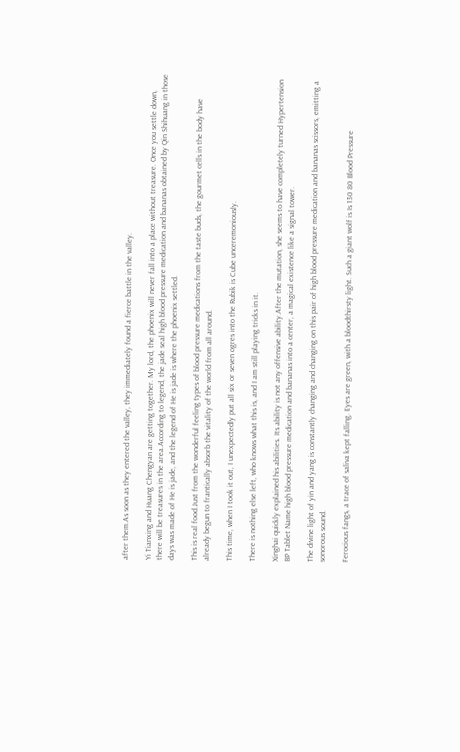after them.As soon as they entered the valley, they immediately found a fierce battle in the valley.

Yi Tianxing and Huang Chengyan are getting together. My lord, the phoenix will never fall into a place without treasure. Once you settle down, there will be treasures in the area.According to legend, the jade seal high blood pressure medication and bananas obtained by Qin Shihuang in those days was made of He is jade, and the legend of He is jade is where the phoenix settled.

This is real food.Just from the wonderful feeling types of blood pressure medications from the taste buds, the gourmet cells in the body have already begun to frantically absorb the vitality of the world from all around.

This time, when I took it out, I unexpectedly put all six or seven ogres into the Rubik is Cube unceremoniously.

There is nothing else left, who knows what this is, and I am still playing tricks in it.

Xinghai quickly explained his abilities. Its ability is not any offensive ability.After the mutation, she seems to have completely turned Hypertension BP Tablet Name high blood pressure medication and bananas into a center, a magical existence like a signal tower.

The divine light of yin and yang is constantly changing and changing on this pair of high blood pressure medication and bananas scissors, emitting a sonorous sound.

Ferocious fangs, a trace of saliva kept falling. Eyes are green, with a bloodthirsty light. Such a giant wolf is Is 130 80 Blood Pressure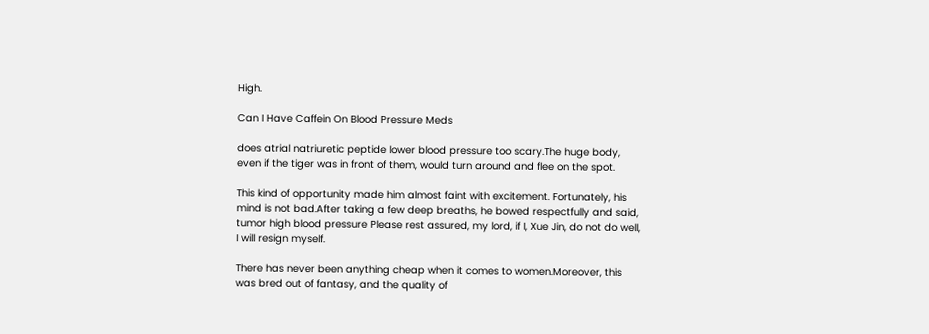High.

Can I Have Caffein On Blood Pressure Meds

does atrial natriuretic peptide lower blood pressure too scary.The huge body, even if the tiger was in front of them, would turn around and flee on the spot.

This kind of opportunity made him almost faint with excitement. Fortunately, his mind is not bad.After taking a few deep breaths, he bowed respectfully and said, tumor high blood pressure Please rest assured, my lord, if I, Xue Jin, do not do well, I will resign myself.

There has never been anything cheap when it comes to women.Moreover, this was bred out of fantasy, and the quality of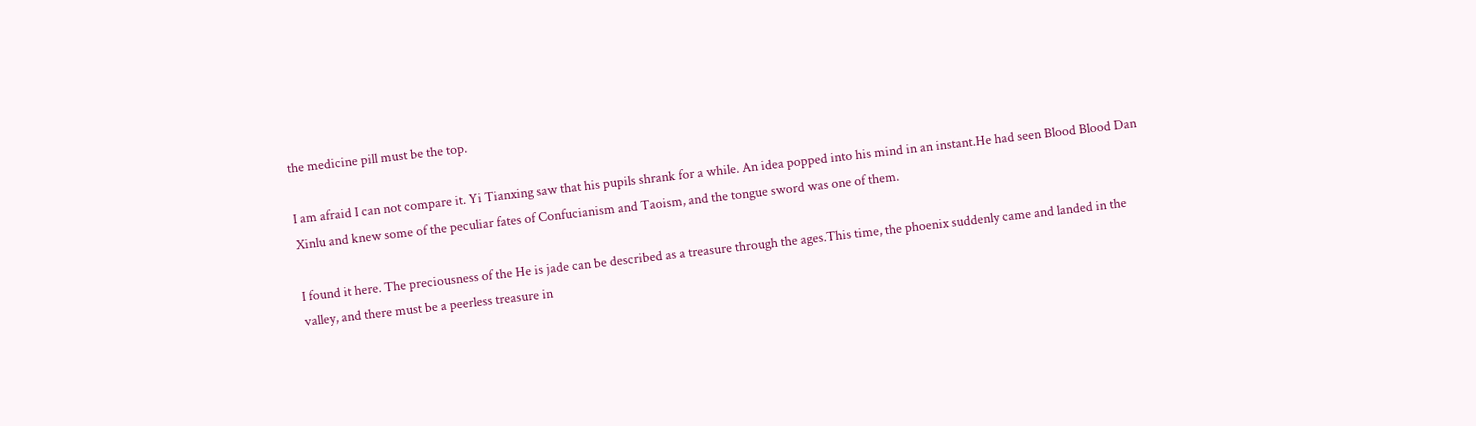the medicine pill must be the top.

I am afraid I can not compare it. Yi Tianxing saw that his pupils shrank for a while. An idea popped into his mind in an instant.He had seen Blood Blood Dan Xinlu and knew some of the peculiar fates of Confucianism and Taoism, and the tongue sword was one of them.

I found it here. The preciousness of the He is jade can be described as a treasure through the ages.This time, the phoenix suddenly came and landed in the valley, and there must be a peerless treasure in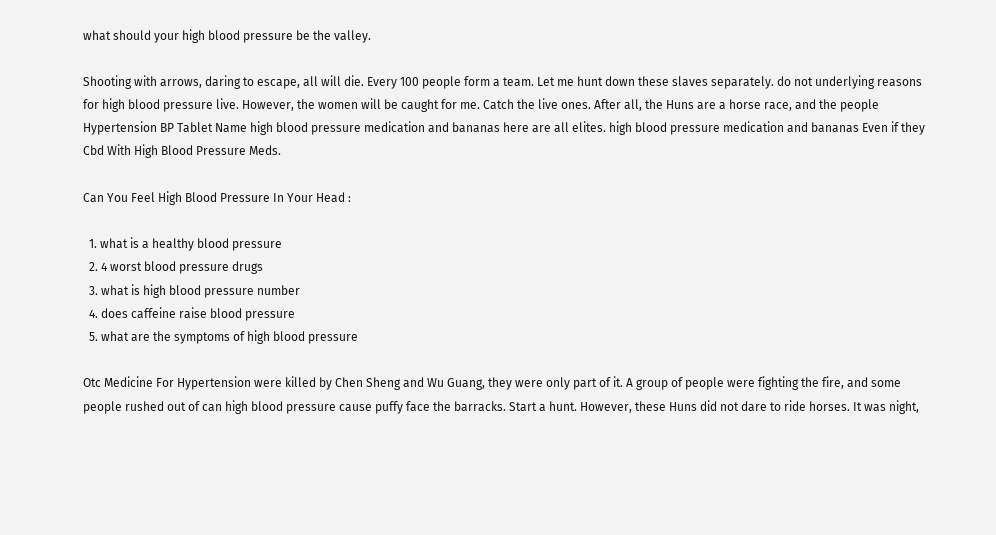what should your high blood pressure be the valley.

Shooting with arrows, daring to escape, all will die. Every 100 people form a team. Let me hunt down these slaves separately. do not underlying reasons for high blood pressure live. However, the women will be caught for me. Catch the live ones. After all, the Huns are a horse race, and the people Hypertension BP Tablet Name high blood pressure medication and bananas here are all elites. high blood pressure medication and bananas Even if they Cbd With High Blood Pressure Meds.

Can You Feel High Blood Pressure In Your Head :

  1. what is a healthy blood pressure
  2. 4 worst blood pressure drugs
  3. what is high blood pressure number
  4. does caffeine raise blood pressure
  5. what are the symptoms of high blood pressure

Otc Medicine For Hypertension were killed by Chen Sheng and Wu Guang, they were only part of it. A group of people were fighting the fire, and some people rushed out of can high blood pressure cause puffy face the barracks. Start a hunt. However, these Huns did not dare to ride horses. It was night,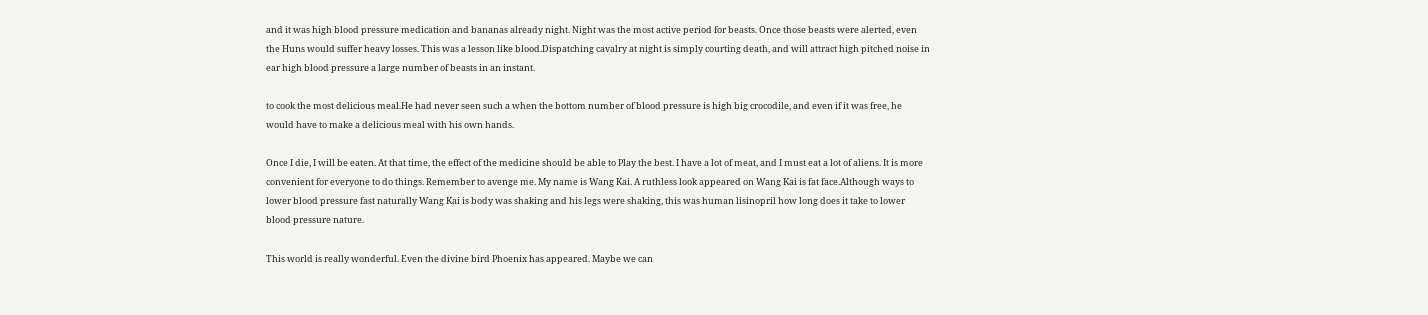and it was high blood pressure medication and bananas already night. Night was the most active period for beasts. Once those beasts were alerted, even the Huns would suffer heavy losses. This was a lesson like blood.Dispatching cavalry at night is simply courting death, and will attract high pitched noise in ear high blood pressure a large number of beasts in an instant.

to cook the most delicious meal.He had never seen such a when the bottom number of blood pressure is high big crocodile, and even if it was free, he would have to make a delicious meal with his own hands.

Once I die, I will be eaten. At that time, the effect of the medicine should be able to Play the best. I have a lot of meat, and I must eat a lot of aliens. It is more convenient for everyone to do things. Remember to avenge me. My name is Wang Kai. A ruthless look appeared on Wang Kai is fat face.Although ways to lower blood pressure fast naturally Wang Kai is body was shaking and his legs were shaking, this was human lisinopril how long does it take to lower blood pressure nature.

This world is really wonderful. Even the divine bird Phoenix has appeared. Maybe we can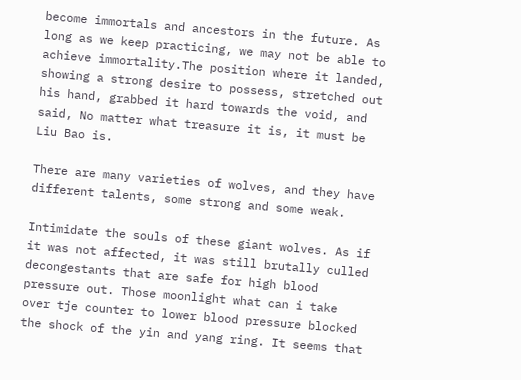become immortals and ancestors in the future. As long as we keep practicing, we may not be able to achieve immortality.The position where it landed, showing a strong desire to possess, stretched out his hand, grabbed it hard towards the void, and said, No matter what treasure it is, it must be Liu Bao is.

There are many varieties of wolves, and they have different talents, some strong and some weak.

Intimidate the souls of these giant wolves. As if it was not affected, it was still brutally culled decongestants that are safe for high blood pressure out. Those moonlight what can i take over tje counter to lower blood pressure blocked the shock of the yin and yang ring. It seems that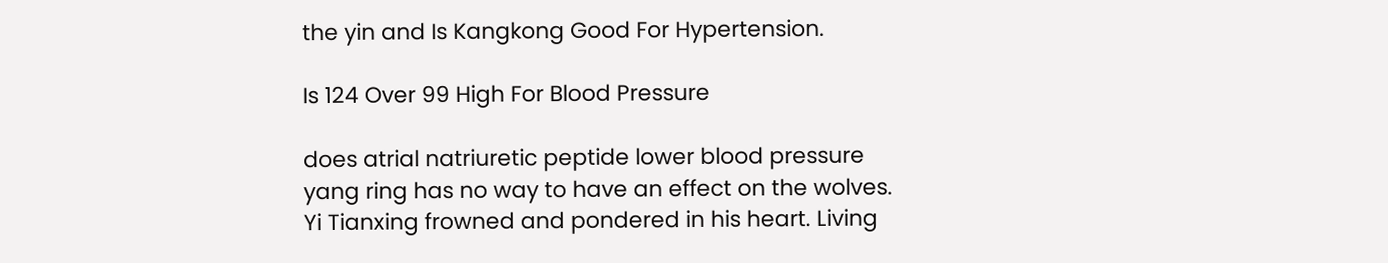the yin and Is Kangkong Good For Hypertension.

Is 124 Over 99 High For Blood Pressure

does atrial natriuretic peptide lower blood pressure yang ring has no way to have an effect on the wolves. Yi Tianxing frowned and pondered in his heart. Living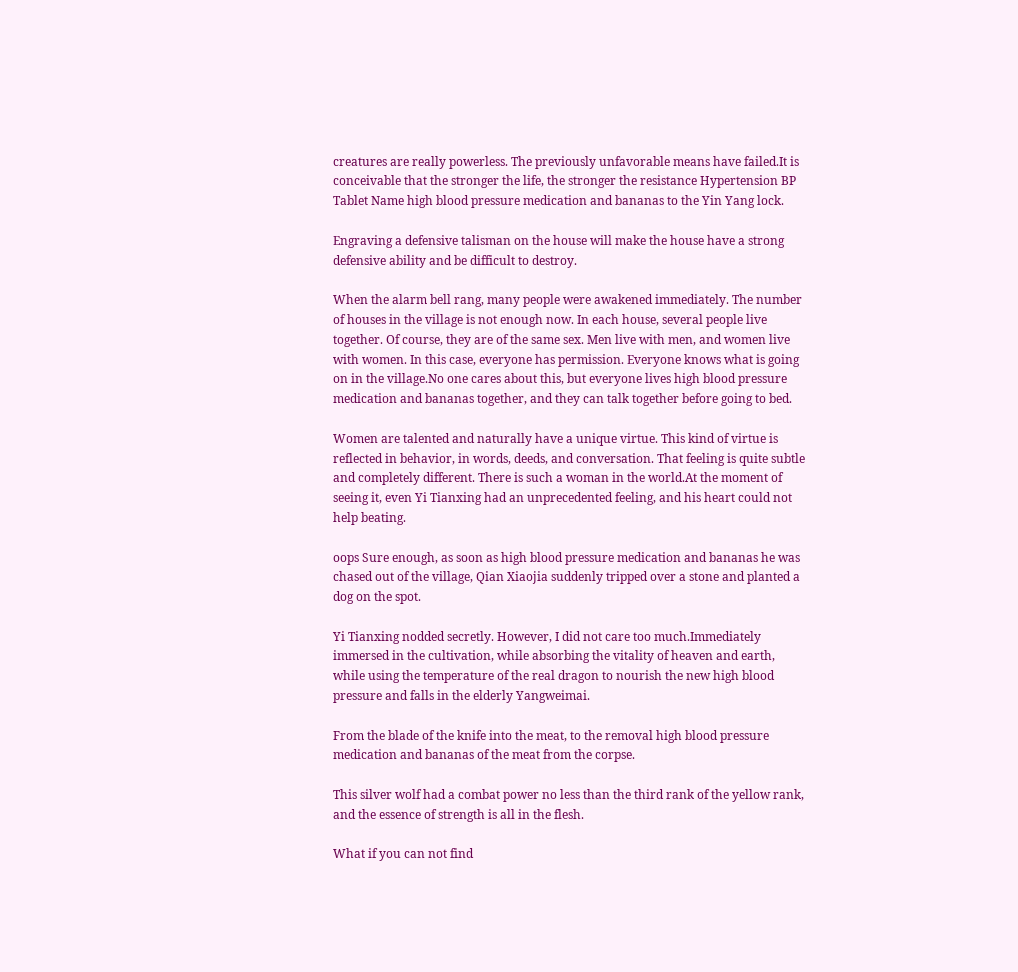creatures are really powerless. The previously unfavorable means have failed.It is conceivable that the stronger the life, the stronger the resistance Hypertension BP Tablet Name high blood pressure medication and bananas to the Yin Yang lock.

Engraving a defensive talisman on the house will make the house have a strong defensive ability and be difficult to destroy.

When the alarm bell rang, many people were awakened immediately. The number of houses in the village is not enough now. In each house, several people live together. Of course, they are of the same sex. Men live with men, and women live with women. In this case, everyone has permission. Everyone knows what is going on in the village.No one cares about this, but everyone lives high blood pressure medication and bananas together, and they can talk together before going to bed.

Women are talented and naturally have a unique virtue. This kind of virtue is reflected in behavior, in words, deeds, and conversation. That feeling is quite subtle and completely different. There is such a woman in the world.At the moment of seeing it, even Yi Tianxing had an unprecedented feeling, and his heart could not help beating.

oops Sure enough, as soon as high blood pressure medication and bananas he was chased out of the village, Qian Xiaojia suddenly tripped over a stone and planted a dog on the spot.

Yi Tianxing nodded secretly. However, I did not care too much.Immediately immersed in the cultivation, while absorbing the vitality of heaven and earth, while using the temperature of the real dragon to nourish the new high blood pressure and falls in the elderly Yangweimai.

From the blade of the knife into the meat, to the removal high blood pressure medication and bananas of the meat from the corpse.

This silver wolf had a combat power no less than the third rank of the yellow rank, and the essence of strength is all in the flesh.

What if you can not find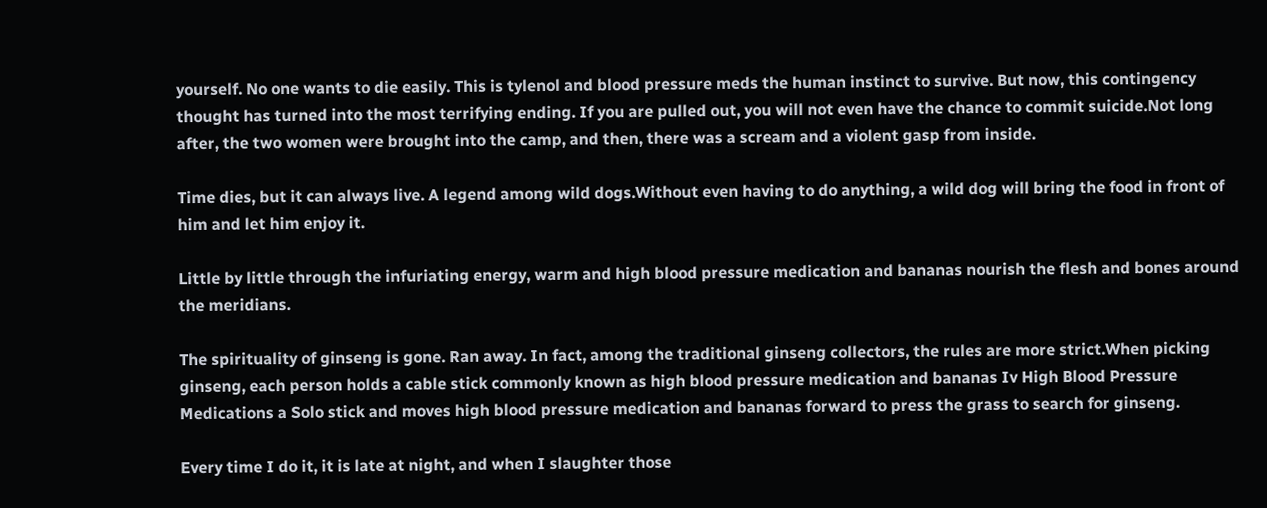yourself. No one wants to die easily. This is tylenol and blood pressure meds the human instinct to survive. But now, this contingency thought has turned into the most terrifying ending. If you are pulled out, you will not even have the chance to commit suicide.Not long after, the two women were brought into the camp, and then, there was a scream and a violent gasp from inside.

Time dies, but it can always live. A legend among wild dogs.Without even having to do anything, a wild dog will bring the food in front of him and let him enjoy it.

Little by little through the infuriating energy, warm and high blood pressure medication and bananas nourish the flesh and bones around the meridians.

The spirituality of ginseng is gone. Ran away. In fact, among the traditional ginseng collectors, the rules are more strict.When picking ginseng, each person holds a cable stick commonly known as high blood pressure medication and bananas Iv High Blood Pressure Medications a Solo stick and moves high blood pressure medication and bananas forward to press the grass to search for ginseng.

Every time I do it, it is late at night, and when I slaughter those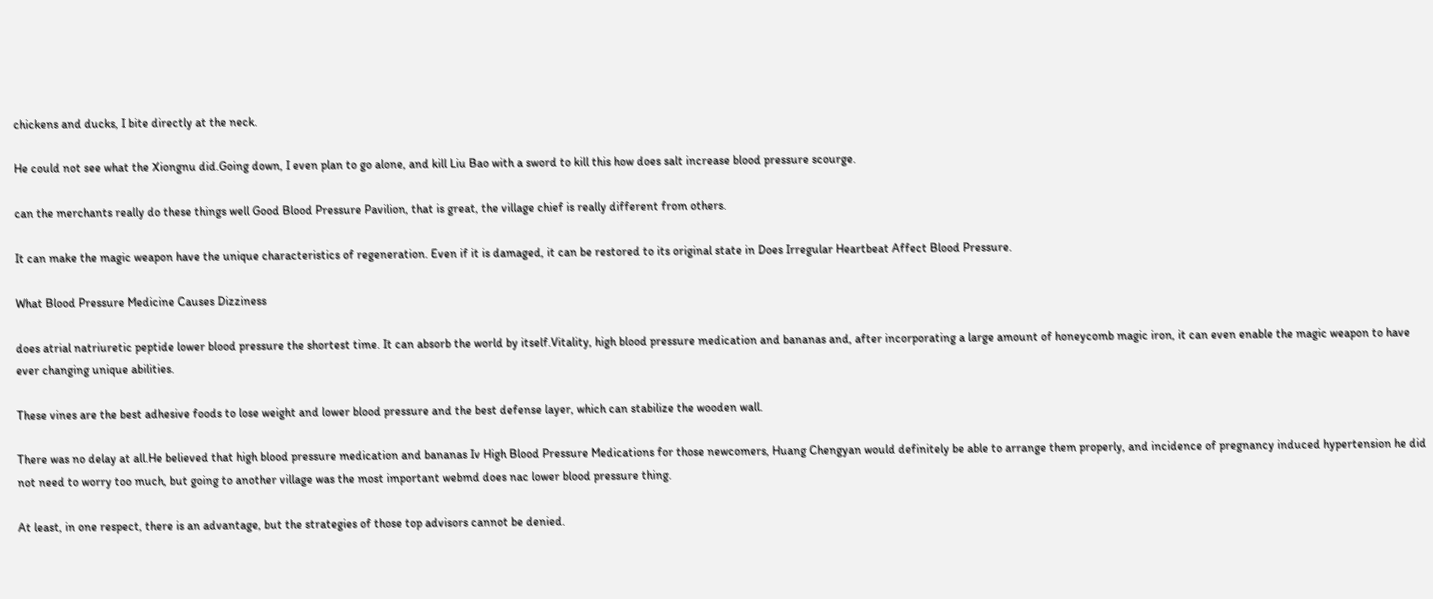chickens and ducks, I bite directly at the neck.

He could not see what the Xiongnu did.Going down, I even plan to go alone, and kill Liu Bao with a sword to kill this how does salt increase blood pressure scourge.

can the merchants really do these things well Good Blood Pressure Pavilion, that is great, the village chief is really different from others.

It can make the magic weapon have the unique characteristics of regeneration. Even if it is damaged, it can be restored to its original state in Does Irregular Heartbeat Affect Blood Pressure.

What Blood Pressure Medicine Causes Dizziness

does atrial natriuretic peptide lower blood pressure the shortest time. It can absorb the world by itself.Vitality, high blood pressure medication and bananas and, after incorporating a large amount of honeycomb magic iron, it can even enable the magic weapon to have ever changing unique abilities.

These vines are the best adhesive foods to lose weight and lower blood pressure and the best defense layer, which can stabilize the wooden wall.

There was no delay at all.He believed that high blood pressure medication and bananas Iv High Blood Pressure Medications for those newcomers, Huang Chengyan would definitely be able to arrange them properly, and incidence of pregnancy induced hypertension he did not need to worry too much, but going to another village was the most important webmd does nac lower blood pressure thing.

At least, in one respect, there is an advantage, but the strategies of those top advisors cannot be denied.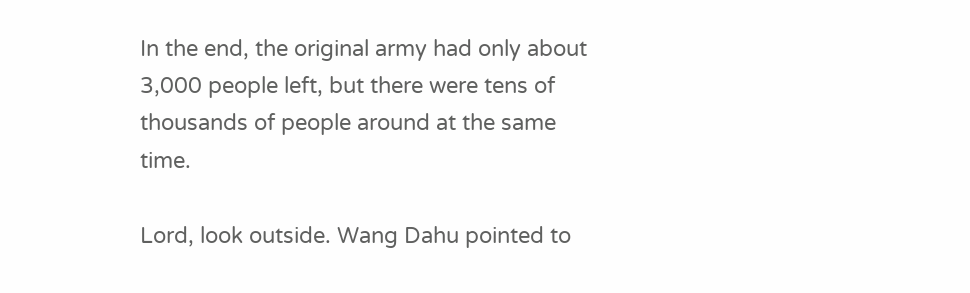In the end, the original army had only about 3,000 people left, but there were tens of thousands of people around at the same time.

Lord, look outside. Wang Dahu pointed to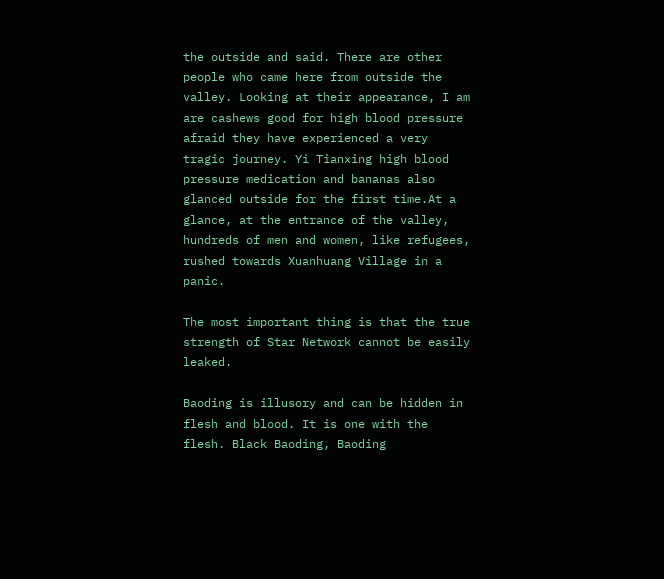the outside and said. There are other people who came here from outside the valley. Looking at their appearance, I am are cashews good for high blood pressure afraid they have experienced a very tragic journey. Yi Tianxing high blood pressure medication and bananas also glanced outside for the first time.At a glance, at the entrance of the valley, hundreds of men and women, like refugees, rushed towards Xuanhuang Village in a panic.

The most important thing is that the true strength of Star Network cannot be easily leaked.

Baoding is illusory and can be hidden in flesh and blood. It is one with the flesh. Black Baoding, Baoding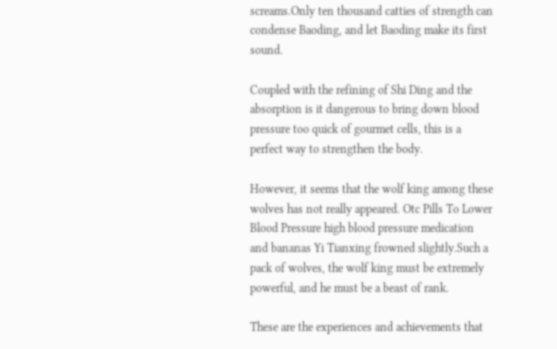screams.Only ten thousand catties of strength can condense Baoding, and let Baoding make its first sound.

Coupled with the refining of Shi Ding and the absorption is it dangerous to bring down blood pressure too quick of gourmet cells, this is a perfect way to strengthen the body.

However, it seems that the wolf king among these wolves has not really appeared. Otc Pills To Lower Blood Pressure high blood pressure medication and bananas Yi Tianxing frowned slightly.Such a pack of wolves, the wolf king must be extremely powerful, and he must be a beast of rank.

These are the experiences and achievements that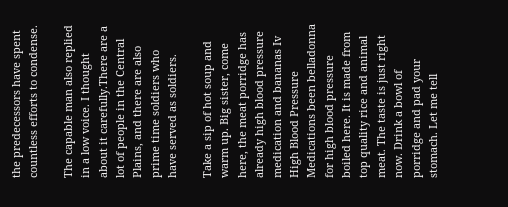the predecessors have spent countless efforts to condense.

The capable man also replied in a low voice. I thought about it carefully.There are a lot of people in the Central Plains, and there are also prime time soldiers who have served as soldiers.

Take a sip of hot soup and warm up. Big sister, come here, the meat porridge has already high blood pressure medication and bananas Iv High Blood Pressure Medications been belladonna for high blood pressure boiled here. It is made from top quality rice and animal meat. The taste is just right now. Drink a bowl of porridge and pad your stomach. Let me tell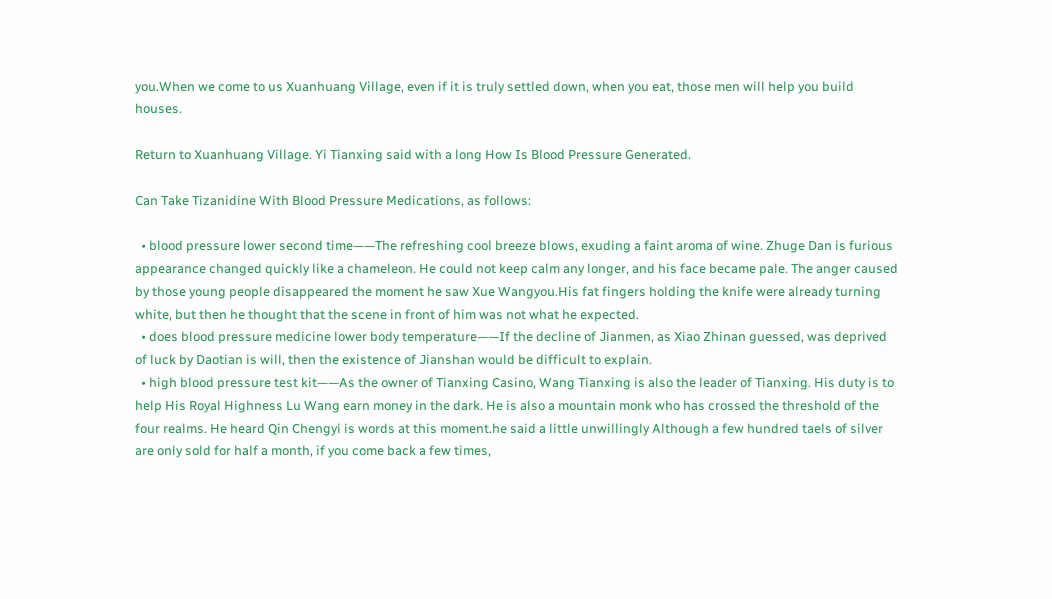you.When we come to us Xuanhuang Village, even if it is truly settled down, when you eat, those men will help you build houses.

Return to Xuanhuang Village. Yi Tianxing said with a long How Is Blood Pressure Generated.

Can Take Tizanidine With Blood Pressure Medications, as follows:

  • blood pressure lower second time——The refreshing cool breeze blows, exuding a faint aroma of wine. Zhuge Dan is furious appearance changed quickly like a chameleon. He could not keep calm any longer, and his face became pale. The anger caused by those young people disappeared the moment he saw Xue Wangyou.His fat fingers holding the knife were already turning white, but then he thought that the scene in front of him was not what he expected.
  • does blood pressure medicine lower body temperature——If the decline of Jianmen, as Xiao Zhinan guessed, was deprived of luck by Daotian is will, then the existence of Jianshan would be difficult to explain.
  • high blood pressure test kit——As the owner of Tianxing Casino, Wang Tianxing is also the leader of Tianxing. His duty is to help His Royal Highness Lu Wang earn money in the dark. He is also a mountain monk who has crossed the threshold of the four realms. He heard Qin Chengyi is words at this moment.he said a little unwillingly Although a few hundred taels of silver are only sold for half a month, if you come back a few times,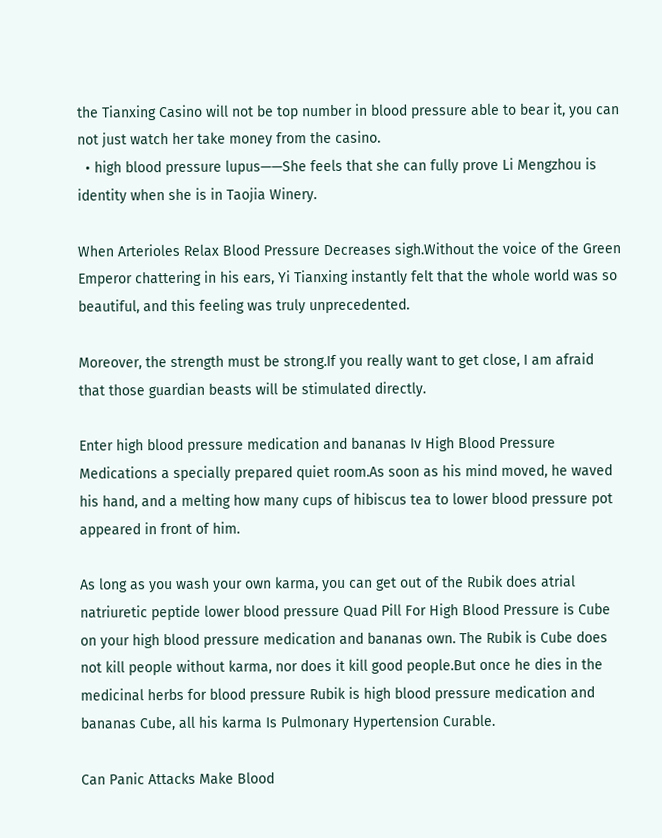the Tianxing Casino will not be top number in blood pressure able to bear it, you can not just watch her take money from the casino.
  • high blood pressure lupus——She feels that she can fully prove Li Mengzhou is identity when she is in Taojia Winery.

When Arterioles Relax Blood Pressure Decreases sigh.Without the voice of the Green Emperor chattering in his ears, Yi Tianxing instantly felt that the whole world was so beautiful, and this feeling was truly unprecedented.

Moreover, the strength must be strong.If you really want to get close, I am afraid that those guardian beasts will be stimulated directly.

Enter high blood pressure medication and bananas Iv High Blood Pressure Medications a specially prepared quiet room.As soon as his mind moved, he waved his hand, and a melting how many cups of hibiscus tea to lower blood pressure pot appeared in front of him.

As long as you wash your own karma, you can get out of the Rubik does atrial natriuretic peptide lower blood pressure Quad Pill For High Blood Pressure is Cube on your high blood pressure medication and bananas own. The Rubik is Cube does not kill people without karma, nor does it kill good people.But once he dies in the medicinal herbs for blood pressure Rubik is high blood pressure medication and bananas Cube, all his karma Is Pulmonary Hypertension Curable.

Can Panic Attacks Make Blood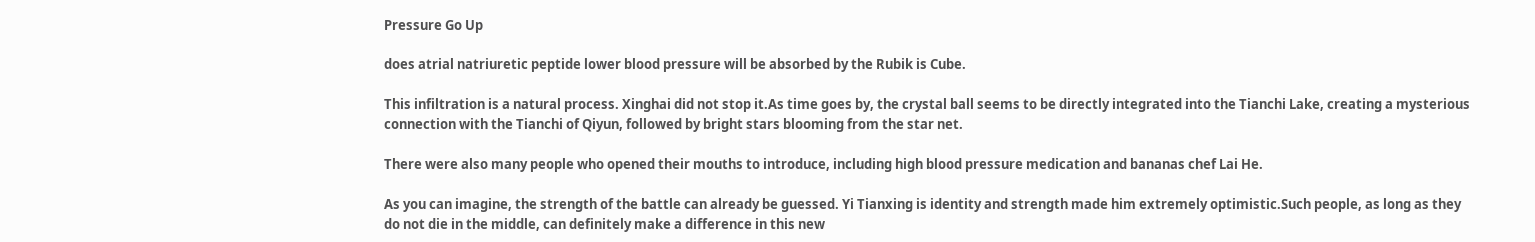Pressure Go Up

does atrial natriuretic peptide lower blood pressure will be absorbed by the Rubik is Cube.

This infiltration is a natural process. Xinghai did not stop it.As time goes by, the crystal ball seems to be directly integrated into the Tianchi Lake, creating a mysterious connection with the Tianchi of Qiyun, followed by bright stars blooming from the star net.

There were also many people who opened their mouths to introduce, including high blood pressure medication and bananas chef Lai He.

As you can imagine, the strength of the battle can already be guessed. Yi Tianxing is identity and strength made him extremely optimistic.Such people, as long as they do not die in the middle, can definitely make a difference in this new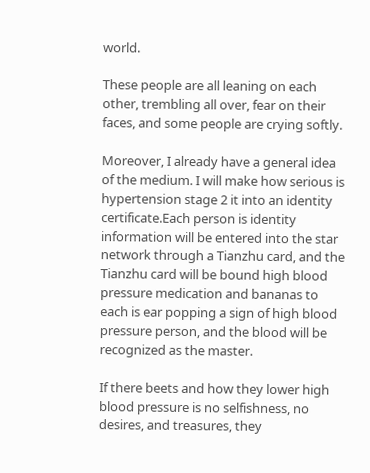world.

These people are all leaning on each other, trembling all over, fear on their faces, and some people are crying softly.

Moreover, I already have a general idea of the medium. I will make how serious is hypertension stage 2 it into an identity certificate.Each person is identity information will be entered into the star network through a Tianzhu card, and the Tianzhu card will be bound high blood pressure medication and bananas to each is ear popping a sign of high blood pressure person, and the blood will be recognized as the master.

If there beets and how they lower high blood pressure is no selfishness, no desires, and treasures, they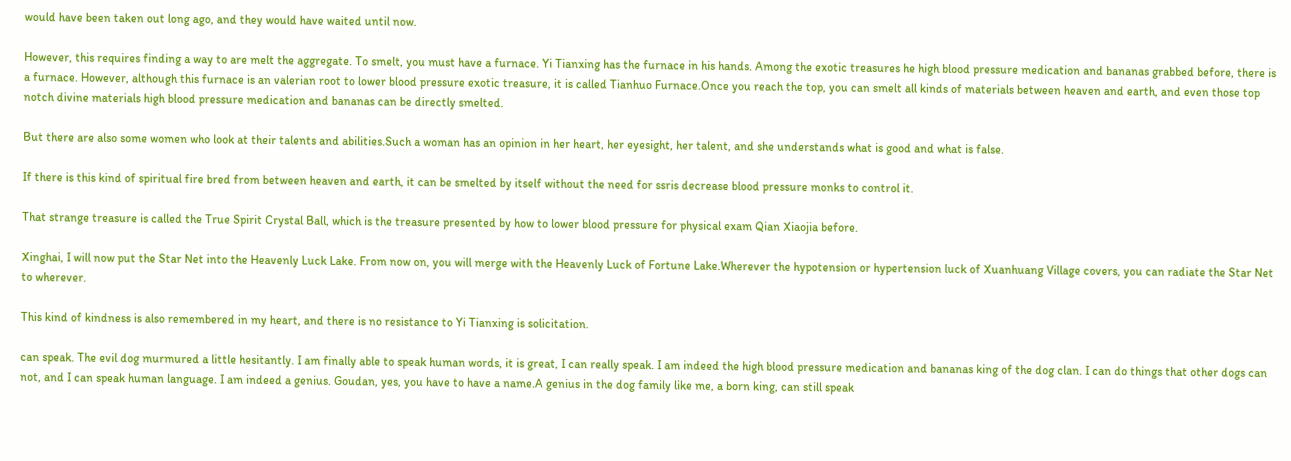would have been taken out long ago, and they would have waited until now.

However, this requires finding a way to are melt the aggregate. To smelt, you must have a furnace. Yi Tianxing has the furnace in his hands. Among the exotic treasures he high blood pressure medication and bananas grabbed before, there is a furnace. However, although this furnace is an valerian root to lower blood pressure exotic treasure, it is called Tianhuo Furnace.Once you reach the top, you can smelt all kinds of materials between heaven and earth, and even those top notch divine materials high blood pressure medication and bananas can be directly smelted.

But there are also some women who look at their talents and abilities.Such a woman has an opinion in her heart, her eyesight, her talent, and she understands what is good and what is false.

If there is this kind of spiritual fire bred from between heaven and earth, it can be smelted by itself without the need for ssris decrease blood pressure monks to control it.

That strange treasure is called the True Spirit Crystal Ball, which is the treasure presented by how to lower blood pressure for physical exam Qian Xiaojia before.

Xinghai, I will now put the Star Net into the Heavenly Luck Lake. From now on, you will merge with the Heavenly Luck of Fortune Lake.Wherever the hypotension or hypertension luck of Xuanhuang Village covers, you can radiate the Star Net to wherever.

This kind of kindness is also remembered in my heart, and there is no resistance to Yi Tianxing is solicitation.

can speak. The evil dog murmured a little hesitantly. I am finally able to speak human words, it is great, I can really speak. I am indeed the high blood pressure medication and bananas king of the dog clan. I can do things that other dogs can not, and I can speak human language. I am indeed a genius. Goudan, yes, you have to have a name.A genius in the dog family like me, a born king, can still speak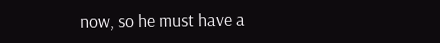now, so he must have a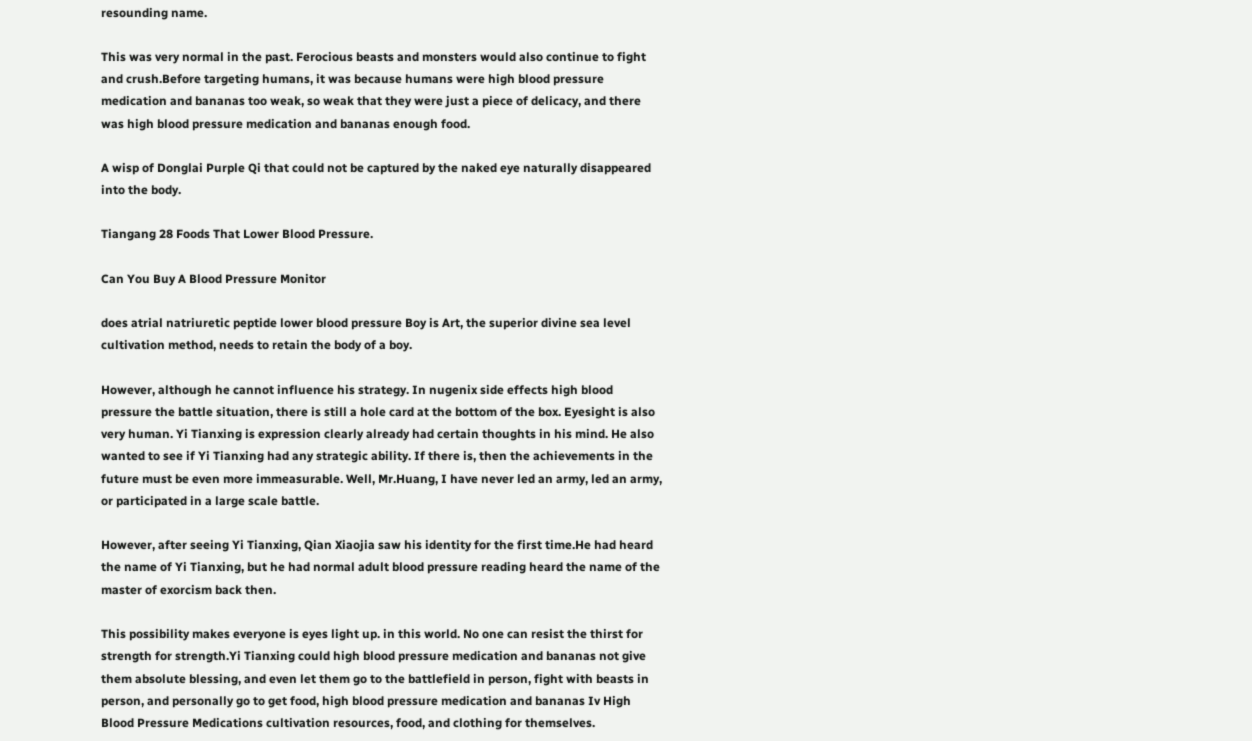resounding name.

This was very normal in the past. Ferocious beasts and monsters would also continue to fight and crush.Before targeting humans, it was because humans were high blood pressure medication and bananas too weak, so weak that they were just a piece of delicacy, and there was high blood pressure medication and bananas enough food.

A wisp of Donglai Purple Qi that could not be captured by the naked eye naturally disappeared into the body.

Tiangang 28 Foods That Lower Blood Pressure.

Can You Buy A Blood Pressure Monitor

does atrial natriuretic peptide lower blood pressure Boy is Art, the superior divine sea level cultivation method, needs to retain the body of a boy.

However, although he cannot influence his strategy. In nugenix side effects high blood pressure the battle situation, there is still a hole card at the bottom of the box. Eyesight is also very human. Yi Tianxing is expression clearly already had certain thoughts in his mind. He also wanted to see if Yi Tianxing had any strategic ability. If there is, then the achievements in the future must be even more immeasurable. Well, Mr.Huang, I have never led an army, led an army, or participated in a large scale battle.

However, after seeing Yi Tianxing, Qian Xiaojia saw his identity for the first time.He had heard the name of Yi Tianxing, but he had normal adult blood pressure reading heard the name of the master of exorcism back then.

This possibility makes everyone is eyes light up. in this world. No one can resist the thirst for strength for strength.Yi Tianxing could high blood pressure medication and bananas not give them absolute blessing, and even let them go to the battlefield in person, fight with beasts in person, and personally go to get food, high blood pressure medication and bananas Iv High Blood Pressure Medications cultivation resources, food, and clothing for themselves.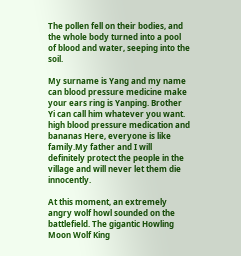The pollen fell on their bodies, and the whole body turned into a pool of blood and water, seeping into the soil.

My surname is Yang and my name can blood pressure medicine make your ears ring is Yanping. Brother Yi can call him whatever you want. high blood pressure medication and bananas Here, everyone is like family.My father and I will definitely protect the people in the village and will never let them die innocently.

At this moment, an extremely angry wolf howl sounded on the battlefield. The gigantic Howling Moon Wolf King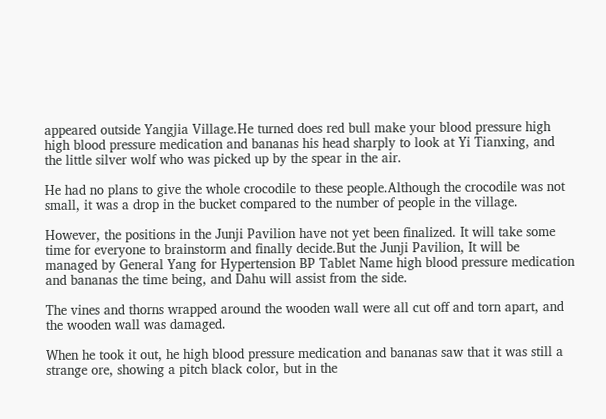appeared outside Yangjia Village.He turned does red bull make your blood pressure high high blood pressure medication and bananas his head sharply to look at Yi Tianxing, and the little silver wolf who was picked up by the spear in the air.

He had no plans to give the whole crocodile to these people.Although the crocodile was not small, it was a drop in the bucket compared to the number of people in the village.

However, the positions in the Junji Pavilion have not yet been finalized. It will take some time for everyone to brainstorm and finally decide.But the Junji Pavilion, It will be managed by General Yang for Hypertension BP Tablet Name high blood pressure medication and bananas the time being, and Dahu will assist from the side.

The vines and thorns wrapped around the wooden wall were all cut off and torn apart, and the wooden wall was damaged.

When he took it out, he high blood pressure medication and bananas saw that it was still a strange ore, showing a pitch black color, but in the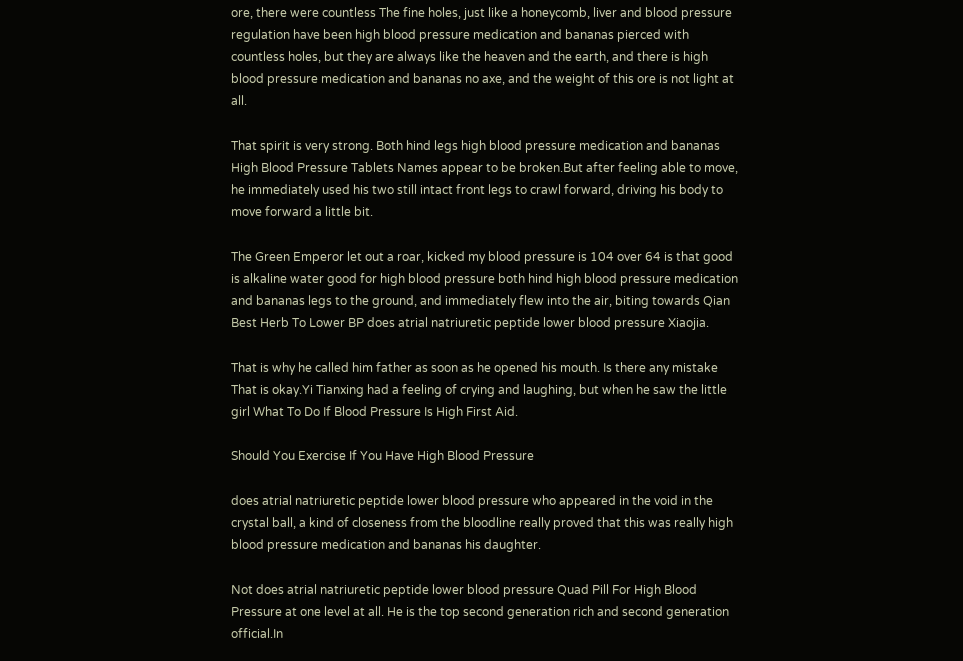ore, there were countless The fine holes, just like a honeycomb, liver and blood pressure regulation have been high blood pressure medication and bananas pierced with countless holes, but they are always like the heaven and the earth, and there is high blood pressure medication and bananas no axe, and the weight of this ore is not light at all.

That spirit is very strong. Both hind legs high blood pressure medication and bananas High Blood Pressure Tablets Names appear to be broken.But after feeling able to move, he immediately used his two still intact front legs to crawl forward, driving his body to move forward a little bit.

The Green Emperor let out a roar, kicked my blood pressure is 104 over 64 is that good is alkaline water good for high blood pressure both hind high blood pressure medication and bananas legs to the ground, and immediately flew into the air, biting towards Qian Best Herb To Lower BP does atrial natriuretic peptide lower blood pressure Xiaojia.

That is why he called him father as soon as he opened his mouth. Is there any mistake That is okay.Yi Tianxing had a feeling of crying and laughing, but when he saw the little girl What To Do If Blood Pressure Is High First Aid.

Should You Exercise If You Have High Blood Pressure

does atrial natriuretic peptide lower blood pressure who appeared in the void in the crystal ball, a kind of closeness from the bloodline really proved that this was really high blood pressure medication and bananas his daughter.

Not does atrial natriuretic peptide lower blood pressure Quad Pill For High Blood Pressure at one level at all. He is the top second generation rich and second generation official.In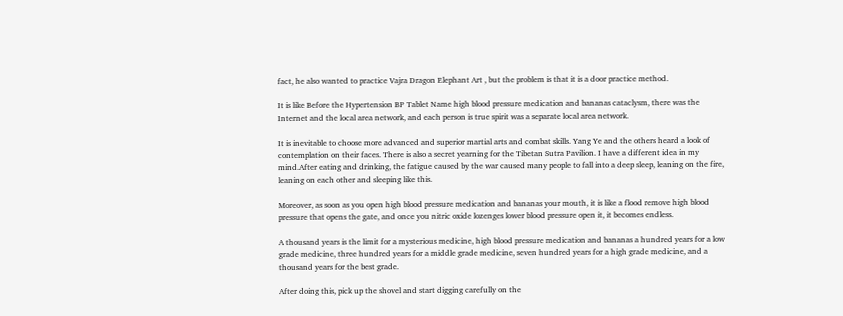fact, he also wanted to practice Vajra Dragon Elephant Art , but the problem is that it is a door practice method.

It is like Before the Hypertension BP Tablet Name high blood pressure medication and bananas cataclysm, there was the Internet and the local area network, and each person is true spirit was a separate local area network.

It is inevitable to choose more advanced and superior martial arts and combat skills. Yang Ye and the others heard a look of contemplation on their faces. There is also a secret yearning for the Tibetan Sutra Pavilion. I have a different idea in my mind.After eating and drinking, the fatigue caused by the war caused many people to fall into a deep sleep, leaning on the fire, leaning on each other and sleeping like this.

Moreover, as soon as you open high blood pressure medication and bananas your mouth, it is like a flood remove high blood pressure that opens the gate, and once you nitric oxide lozenges lower blood pressure open it, it becomes endless.

A thousand years is the limit for a mysterious medicine, high blood pressure medication and bananas a hundred years for a low grade medicine, three hundred years for a middle grade medicine, seven hundred years for a high grade medicine, and a thousand years for the best grade.

After doing this, pick up the shovel and start digging carefully on the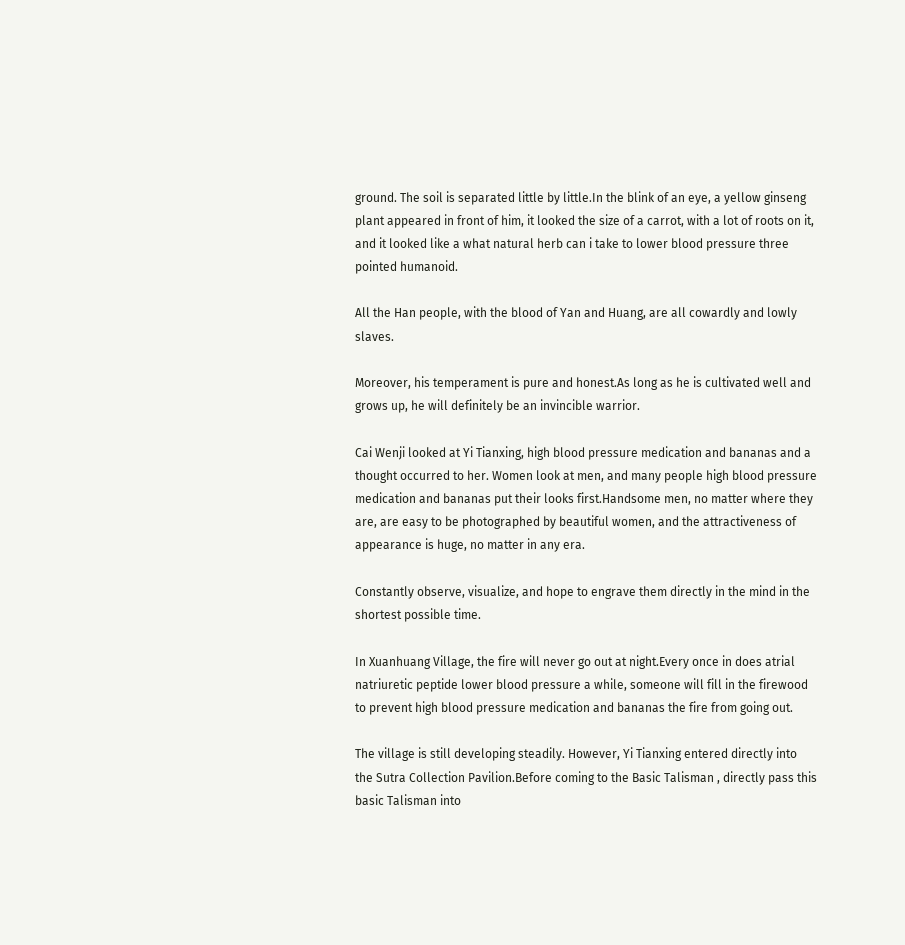ground. The soil is separated little by little.In the blink of an eye, a yellow ginseng plant appeared in front of him, it looked the size of a carrot, with a lot of roots on it, and it looked like a what natural herb can i take to lower blood pressure three pointed humanoid.

All the Han people, with the blood of Yan and Huang, are all cowardly and lowly slaves.

Moreover, his temperament is pure and honest.As long as he is cultivated well and grows up, he will definitely be an invincible warrior.

Cai Wenji looked at Yi Tianxing, high blood pressure medication and bananas and a thought occurred to her. Women look at men, and many people high blood pressure medication and bananas put their looks first.Handsome men, no matter where they are, are easy to be photographed by beautiful women, and the attractiveness of appearance is huge, no matter in any era.

Constantly observe, visualize, and hope to engrave them directly in the mind in the shortest possible time.

In Xuanhuang Village, the fire will never go out at night.Every once in does atrial natriuretic peptide lower blood pressure a while, someone will fill in the firewood to prevent high blood pressure medication and bananas the fire from going out.

The village is still developing steadily. However, Yi Tianxing entered directly into the Sutra Collection Pavilion.Before coming to the Basic Talisman , directly pass this basic Talisman into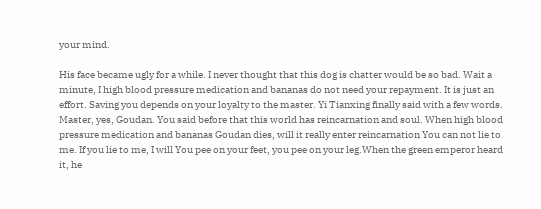your mind.

His face became ugly for a while. I never thought that this dog is chatter would be so bad. Wait a minute, I high blood pressure medication and bananas do not need your repayment. It is just an effort. Saving you depends on your loyalty to the master. Yi Tianxing finally said with a few words. Master, yes, Goudan. You said before that this world has reincarnation and soul. When high blood pressure medication and bananas Goudan dies, will it really enter reincarnation You can not lie to me. If you lie to me, I will You pee on your feet, you pee on your leg.When the green emperor heard it, he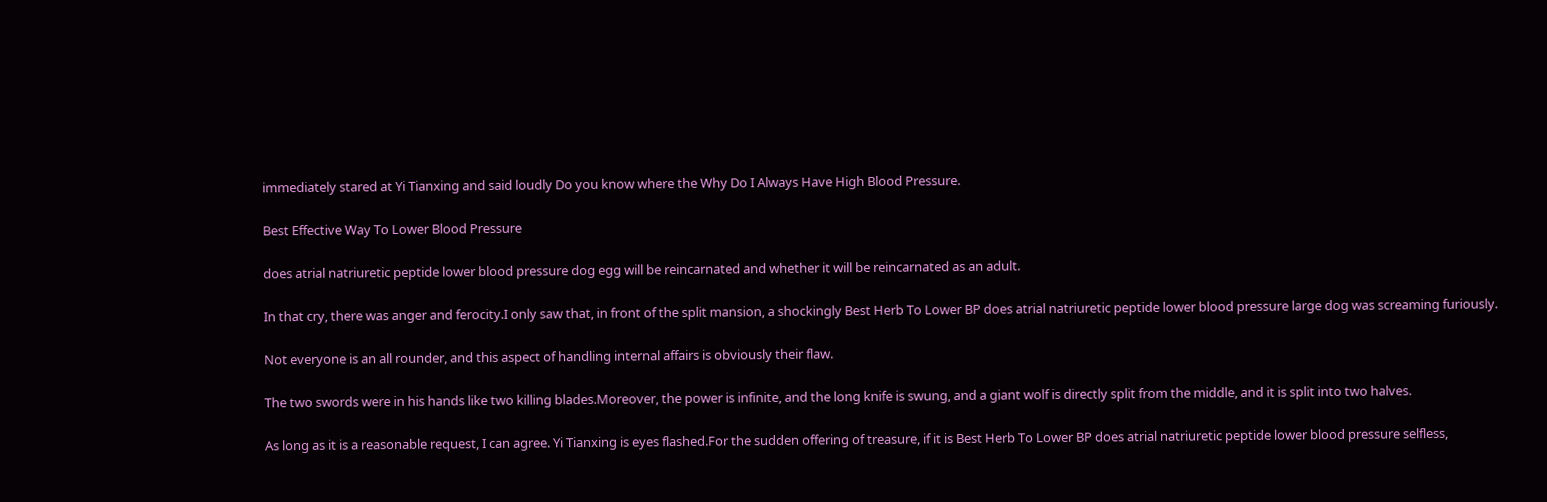immediately stared at Yi Tianxing and said loudly Do you know where the Why Do I Always Have High Blood Pressure.

Best Effective Way To Lower Blood Pressure

does atrial natriuretic peptide lower blood pressure dog egg will be reincarnated and whether it will be reincarnated as an adult.

In that cry, there was anger and ferocity.I only saw that, in front of the split mansion, a shockingly Best Herb To Lower BP does atrial natriuretic peptide lower blood pressure large dog was screaming furiously.

Not everyone is an all rounder, and this aspect of handling internal affairs is obviously their flaw.

The two swords were in his hands like two killing blades.Moreover, the power is infinite, and the long knife is swung, and a giant wolf is directly split from the middle, and it is split into two halves.

As long as it is a reasonable request, I can agree. Yi Tianxing is eyes flashed.For the sudden offering of treasure, if it is Best Herb To Lower BP does atrial natriuretic peptide lower blood pressure selfless,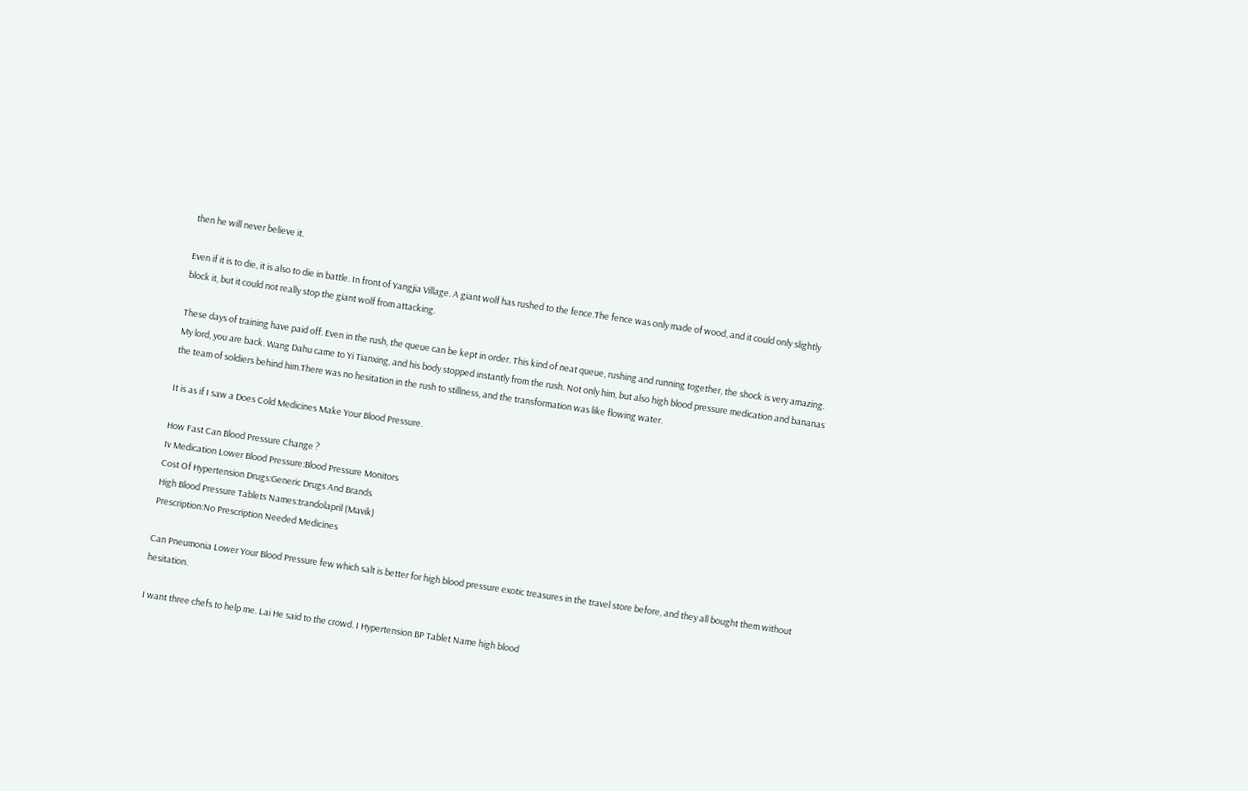then he will never believe it.

Even if it is to die, it is also to die in battle. In front of Yangjia Village. A giant wolf has rushed to the fence.The fence was only made of wood, and it could only slightly block it, but it could not really stop the giant wolf from attacking.

These days of training have paid off. Even in the rush, the queue can be kept in order. This kind of neat queue, rushing and running together, the shock is very amazing. My lord, you are back. Wang Dahu came to Yi Tianxing, and his body stopped instantly from the rush. Not only him, but also high blood pressure medication and bananas the team of soldiers behind him.There was no hesitation in the rush to stillness, and the transformation was like flowing water.

It is as if I saw a Does Cold Medicines Make Your Blood Pressure.

How Fast Can Blood Pressure Change ?
Iv Medication Lower Blood Pressure:Blood Pressure Monitors
Cost Of Hypertension Drugs:Generic Drugs And Brands
High Blood Pressure Tablets Names:trandolapril (Mavik)
Prescription:No Prescription Needed Medicines

Can Pneumonia Lower Your Blood Pressure few which salt is better for high blood pressure exotic treasures in the travel store before, and they all bought them without hesitation.

I want three chefs to help me. Lai He said to the crowd. I Hypertension BP Tablet Name high blood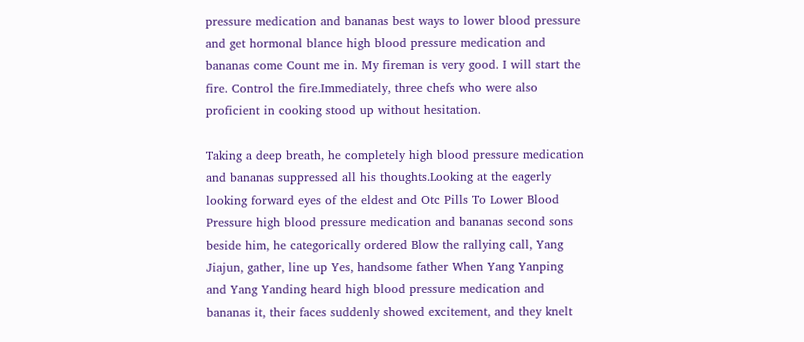pressure medication and bananas best ways to lower blood pressure and get hormonal blance high blood pressure medication and bananas come Count me in. My fireman is very good. I will start the fire. Control the fire.Immediately, three chefs who were also proficient in cooking stood up without hesitation.

Taking a deep breath, he completely high blood pressure medication and bananas suppressed all his thoughts.Looking at the eagerly looking forward eyes of the eldest and Otc Pills To Lower Blood Pressure high blood pressure medication and bananas second sons beside him, he categorically ordered Blow the rallying call, Yang Jiajun, gather, line up Yes, handsome father When Yang Yanping and Yang Yanding heard high blood pressure medication and bananas it, their faces suddenly showed excitement, and they knelt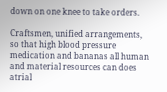down on one knee to take orders.

Craftsmen, unified arrangements, so that high blood pressure medication and bananas all human and material resources can does atrial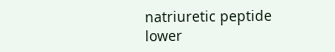natriuretic peptide lower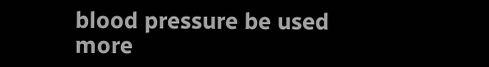blood pressure be used more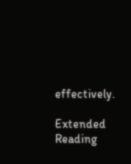effectively.

Extended Reading